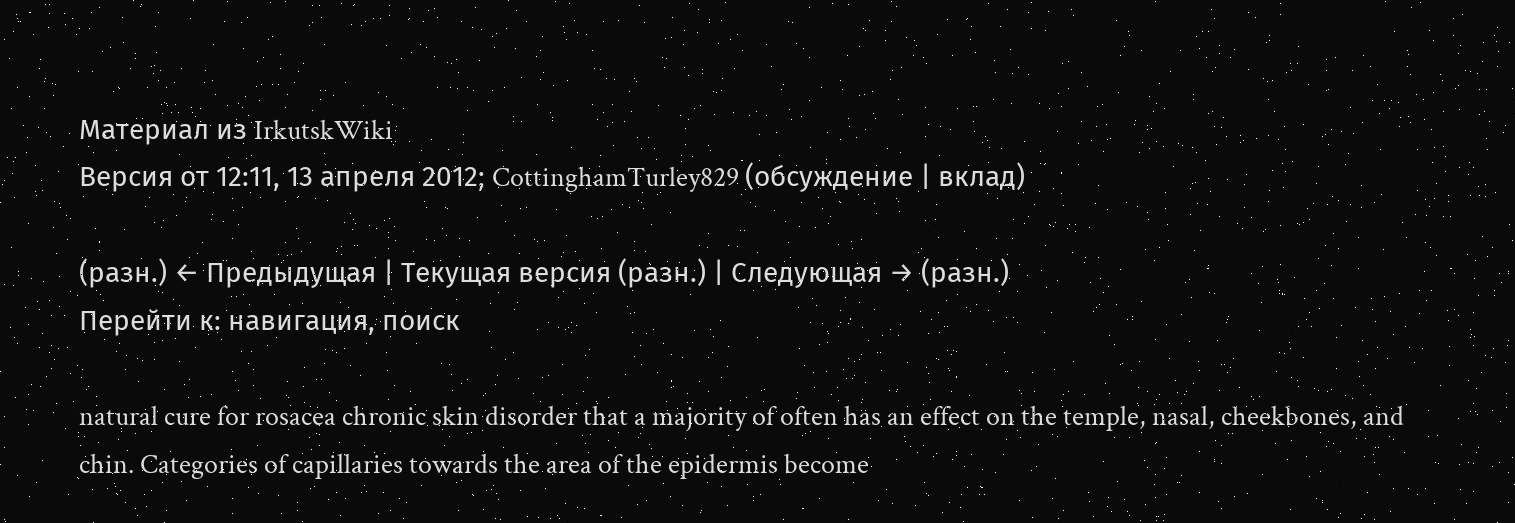Материал из IrkutskWiki
Версия от 12:11, 13 апреля 2012; CottinghamTurley829 (обсуждение | вклад)

(разн.) ← Предыдущая | Текущая версия (разн.) | Следующая → (разн.)
Перейти к: навигация, поиск

natural cure for rosacea chronic skin disorder that a majority of often has an effect on the temple, nasal, cheekbones, and chin. Categories of capillaries towards the area of the epidermis become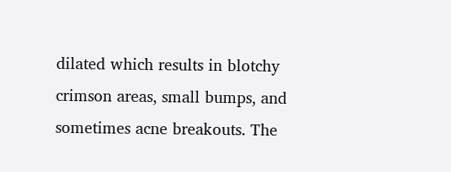dilated which results in blotchy crimson areas, small bumps, and sometimes acne breakouts. The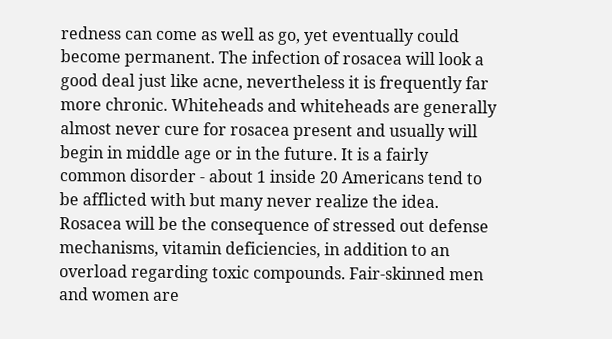redness can come as well as go, yet eventually could become permanent. The infection of rosacea will look a good deal just like acne, nevertheless it is frequently far more chronic. Whiteheads and whiteheads are generally almost never cure for rosacea present and usually will begin in middle age or in the future. It is a fairly common disorder - about 1 inside 20 Americans tend to be afflicted with but many never realize the idea. Rosacea will be the consequence of stressed out defense mechanisms, vitamin deficiencies, in addition to an overload regarding toxic compounds. Fair-skinned men and women are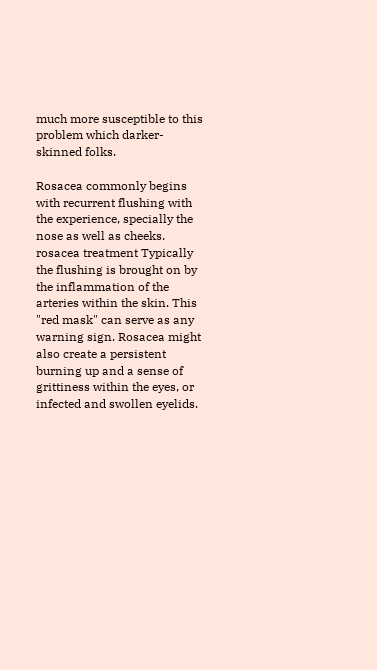much more susceptible to this problem which darker-skinned folks.

Rosacea commonly begins with recurrent flushing with the experience, specially the nose as well as cheeks. rosacea treatment Typically the flushing is brought on by the inflammation of the arteries within the skin. This "red mask" can serve as any warning sign. Rosacea might also create a persistent burning up and a sense of grittiness within the eyes, or infected and swollen eyelids.